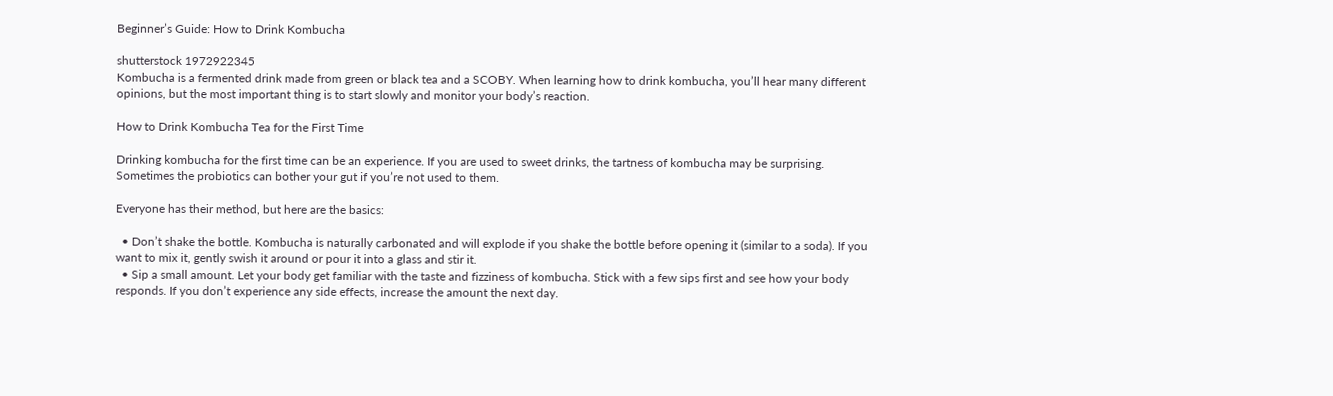Beginner’s Guide: How to Drink Kombucha

shutterstock 1972922345
Kombucha is a fermented drink made from green or black tea and a SCOBY. When learning how to drink kombucha, you’ll hear many different opinions, but the most important thing is to start slowly and monitor your body’s reaction.

How to Drink Kombucha Tea for the First Time

Drinking kombucha for the first time can be an experience. If you are used to sweet drinks, the tartness of kombucha may be surprising. Sometimes the probiotics can bother your gut if you’re not used to them.

Everyone has their method, but here are the basics:

  • Don’t shake the bottle. Kombucha is naturally carbonated and will explode if you shake the bottle before opening it (similar to a soda). If you want to mix it, gently swish it around or pour it into a glass and stir it.
  • Sip a small amount. Let your body get familiar with the taste and fizziness of kombucha. Stick with a few sips first and see how your body responds. If you don’t experience any side effects, increase the amount the next day.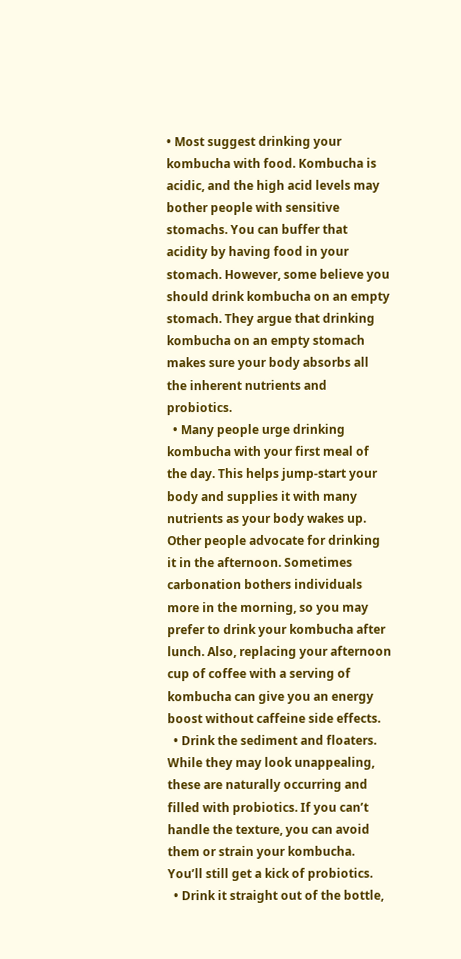• Most suggest drinking your kombucha with food. Kombucha is acidic, and the high acid levels may bother people with sensitive stomachs. You can buffer that acidity by having food in your stomach. However, some believe you should drink kombucha on an empty stomach. They argue that drinking kombucha on an empty stomach makes sure your body absorbs all the inherent nutrients and probiotics.
  • Many people urge drinking kombucha with your first meal of the day. This helps jump-start your body and supplies it with many nutrients as your body wakes up. Other people advocate for drinking it in the afternoon. Sometimes carbonation bothers individuals more in the morning, so you may prefer to drink your kombucha after lunch. Also, replacing your afternoon cup of coffee with a serving of kombucha can give you an energy boost without caffeine side effects.
  • Drink the sediment and floaters. While they may look unappealing, these are naturally occurring and filled with probiotics. If you can’t handle the texture, you can avoid them or strain your kombucha. You’ll still get a kick of probiotics.
  • Drink it straight out of the bottle,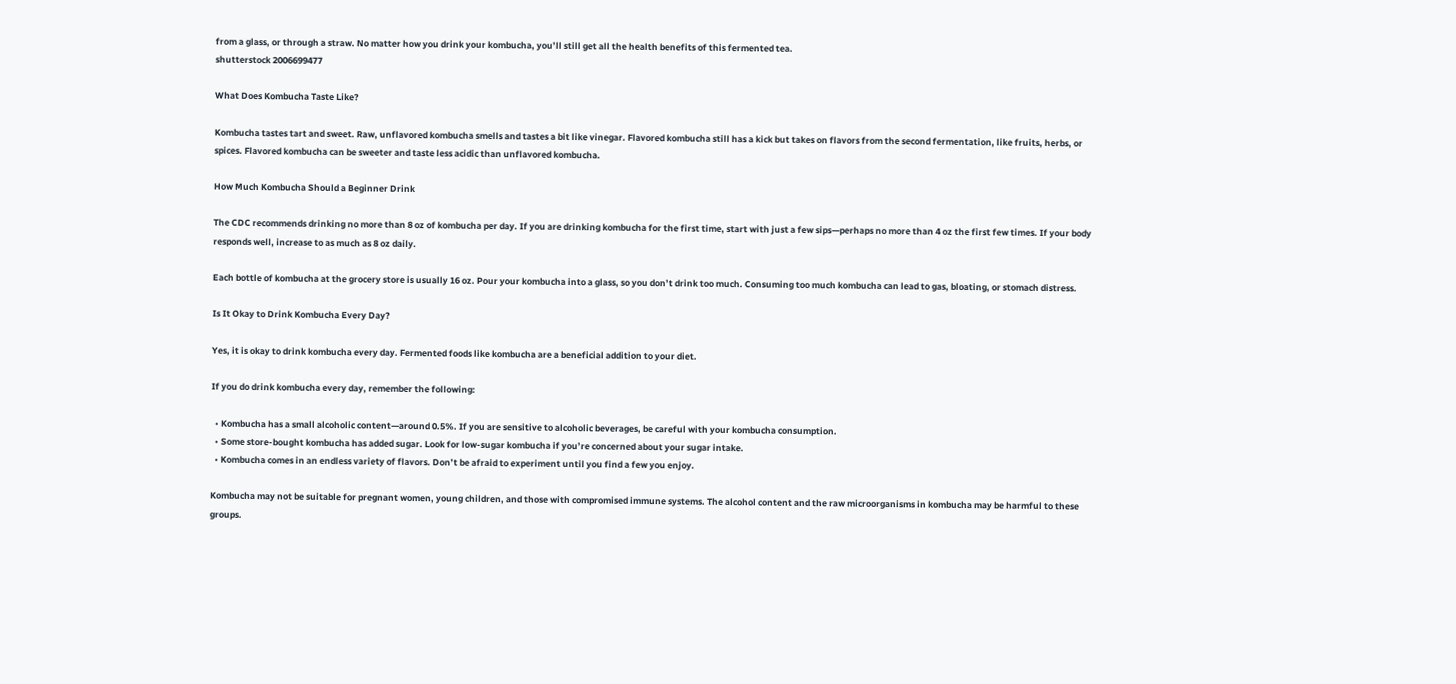from a glass, or through a straw. No matter how you drink your kombucha, you’ll still get all the health benefits of this fermented tea.
shutterstock 2006699477

What Does Kombucha Taste Like?

Kombucha tastes tart and sweet. Raw, unflavored kombucha smells and tastes a bit like vinegar. Flavored kombucha still has a kick but takes on flavors from the second fermentation, like fruits, herbs, or spices. Flavored kombucha can be sweeter and taste less acidic than unflavored kombucha.

How Much Kombucha Should a Beginner Drink

The CDC recommends drinking no more than 8 oz of kombucha per day. If you are drinking kombucha for the first time, start with just a few sips—perhaps no more than 4 oz the first few times. If your body responds well, increase to as much as 8 oz daily.

Each bottle of kombucha at the grocery store is usually 16 oz. Pour your kombucha into a glass, so you don’t drink too much. Consuming too much kombucha can lead to gas, bloating, or stomach distress.

Is It Okay to Drink Kombucha Every Day?

Yes, it is okay to drink kombucha every day. Fermented foods like kombucha are a beneficial addition to your diet.

If you do drink kombucha every day, remember the following:

  • Kombucha has a small alcoholic content—around 0.5%. If you are sensitive to alcoholic beverages, be careful with your kombucha consumption.
  • Some store-bought kombucha has added sugar. Look for low-sugar kombucha if you’re concerned about your sugar intake.
  • Kombucha comes in an endless variety of flavors. Don’t be afraid to experiment until you find a few you enjoy.

Kombucha may not be suitable for pregnant women, young children, and those with compromised immune systems. The alcohol content and the raw microorganisms in kombucha may be harmful to these groups.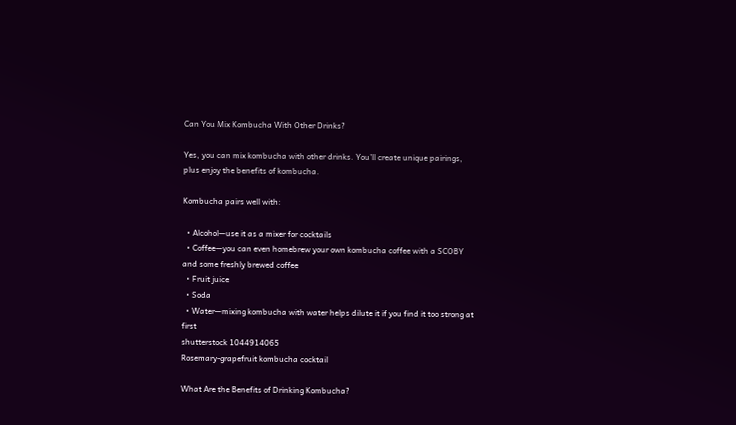Can You Mix Kombucha With Other Drinks?

Yes, you can mix kombucha with other drinks. You’ll create unique pairings, plus enjoy the benefits of kombucha.

Kombucha pairs well with:

  • Alcohol—use it as a mixer for cocktails
  • Coffee—you can even homebrew your own kombucha coffee with a SCOBY and some freshly brewed coffee
  • Fruit juice
  • Soda
  • Water—mixing kombucha with water helps dilute it if you find it too strong at first
shutterstock 1044914065
Rosemary-grapefruit kombucha cocktail

What Are the Benefits of Drinking Kombucha?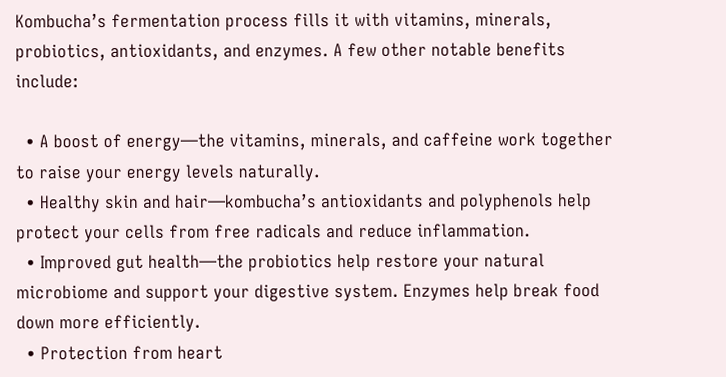Kombucha’s fermentation process fills it with vitamins, minerals, probiotics, antioxidants, and enzymes. A few other notable benefits include:

  • A boost of energy—the vitamins, minerals, and caffeine work together to raise your energy levels naturally.
  • Healthy skin and hair—kombucha’s antioxidants and polyphenols help protect your cells from free radicals and reduce inflammation.
  • Improved gut health—the probiotics help restore your natural microbiome and support your digestive system. Enzymes help break food down more efficiently.
  • Protection from heart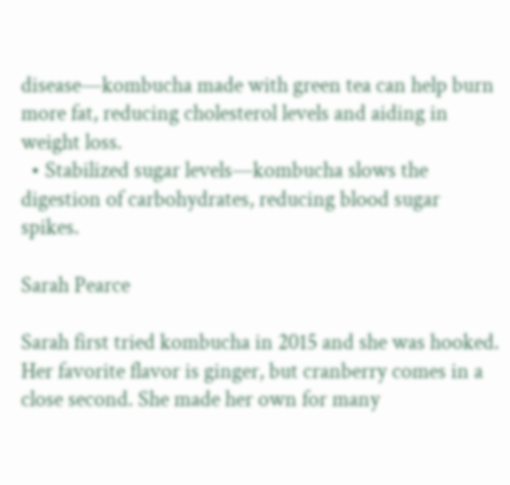disease—kombucha made with green tea can help burn more fat, reducing cholesterol levels and aiding in weight loss.
  • Stabilized sugar levels—kombucha slows the digestion of carbohydrates, reducing blood sugar spikes.

Sarah Pearce

Sarah first tried kombucha in 2015 and she was hooked. Her favorite flavor is ginger, but cranberry comes in a close second. She made her own for many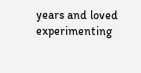years and loved experimenting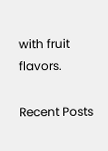with fruit flavors.

Recent Posts